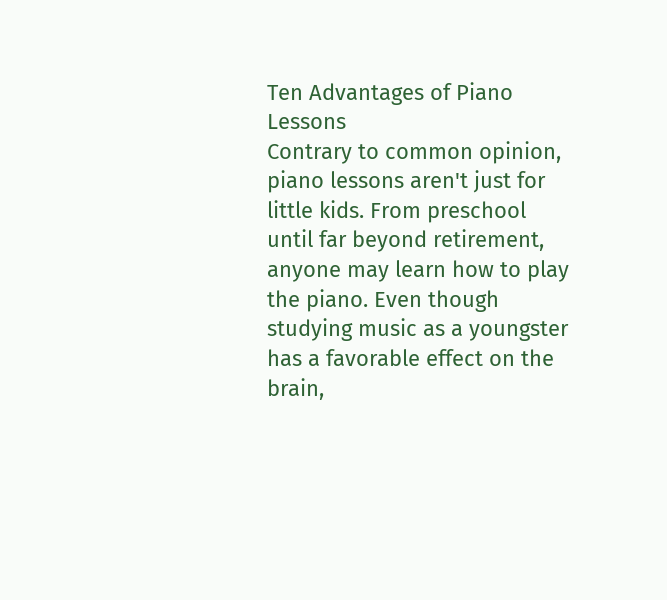Ten Advantages of Piano Lessons
Contrary to common opinion, piano lessons aren't just for little kids. From preschool until far beyond retirement, anyone may learn how to play the piano. Even though studying music as a youngster has a favorable effect on the brain,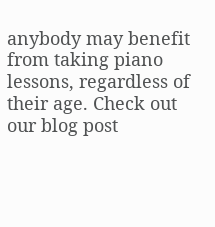anybody may benefit from taking piano lessons, regardless of their age. Check out our blog post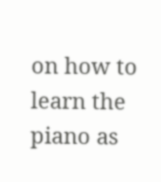on how to learn the piano as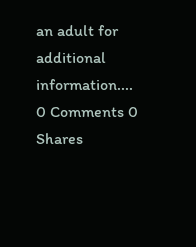an adult for additional information....
0 Comments 0 Shares